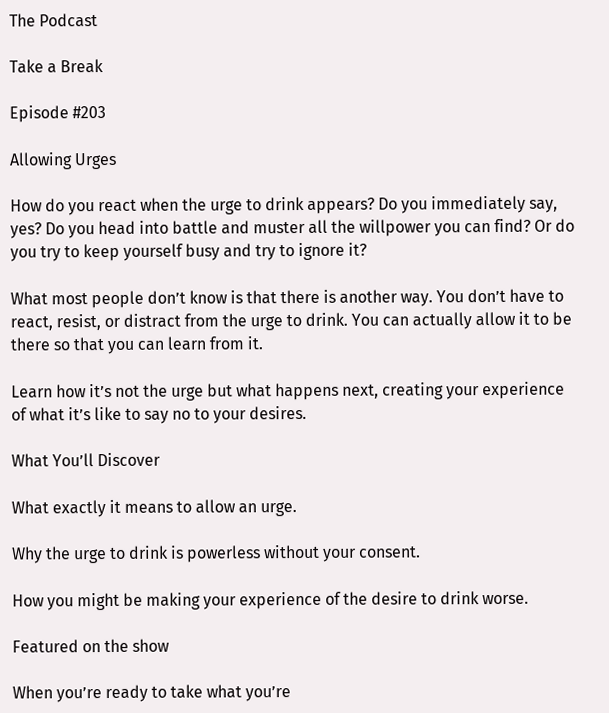The Podcast

Take a Break

Episode #203

Allowing Urges

How do you react when the urge to drink appears? Do you immediately say, yes? Do you head into battle and muster all the willpower you can find? Or do you try to keep yourself busy and try to ignore it?

What most people don’t know is that there is another way. You don’t have to react, resist, or distract from the urge to drink. You can actually allow it to be there so that you can learn from it.

Learn how it’s not the urge but what happens next, creating your experience of what it’s like to say no to your desires.

What You’ll Discover

What exactly it means to allow an urge.

Why the urge to drink is powerless without your consent.

How you might be making your experience of the desire to drink worse.

Featured on the show

When you’re ready to take what you’re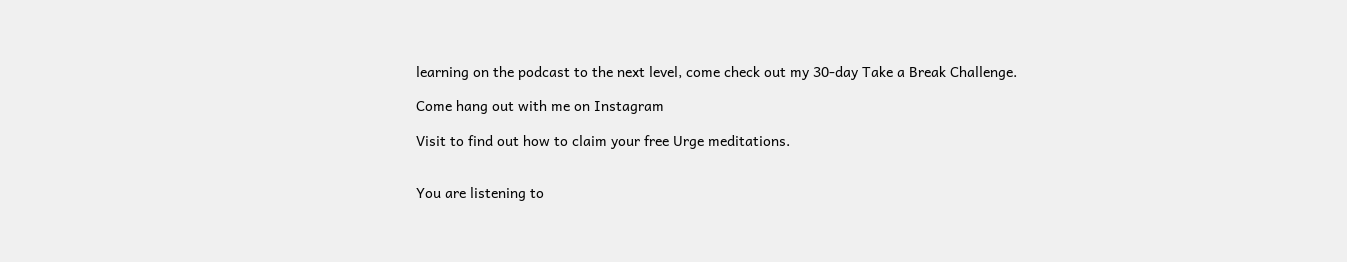learning on the podcast to the next level, come check out my 30-day Take a Break Challenge.

Come hang out with me on Instagram

Visit to find out how to claim your free Urge meditations.


You are listening to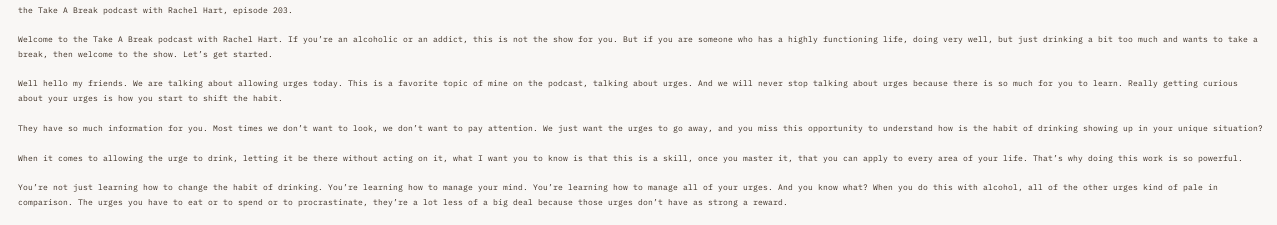the Take A Break podcast with Rachel Hart, episode 203.

Welcome to the Take A Break podcast with Rachel Hart. If you’re an alcoholic or an addict, this is not the show for you. But if you are someone who has a highly functioning life, doing very well, but just drinking a bit too much and wants to take a break, then welcome to the show. Let’s get started.

Well hello my friends. We are talking about allowing urges today. This is a favorite topic of mine on the podcast, talking about urges. And we will never stop talking about urges because there is so much for you to learn. Really getting curious about your urges is how you start to shift the habit.

They have so much information for you. Most times we don’t want to look, we don’t want to pay attention. We just want the urges to go away, and you miss this opportunity to understand how is the habit of drinking showing up in your unique situation?

When it comes to allowing the urge to drink, letting it be there without acting on it, what I want you to know is that this is a skill, once you master it, that you can apply to every area of your life. That’s why doing this work is so powerful.

You’re not just learning how to change the habit of drinking. You’re learning how to manage your mind. You’re learning how to manage all of your urges. And you know what? When you do this with alcohol, all of the other urges kind of pale in comparison. The urges you have to eat or to spend or to procrastinate, they’re a lot less of a big deal because those urges don’t have as strong a reward.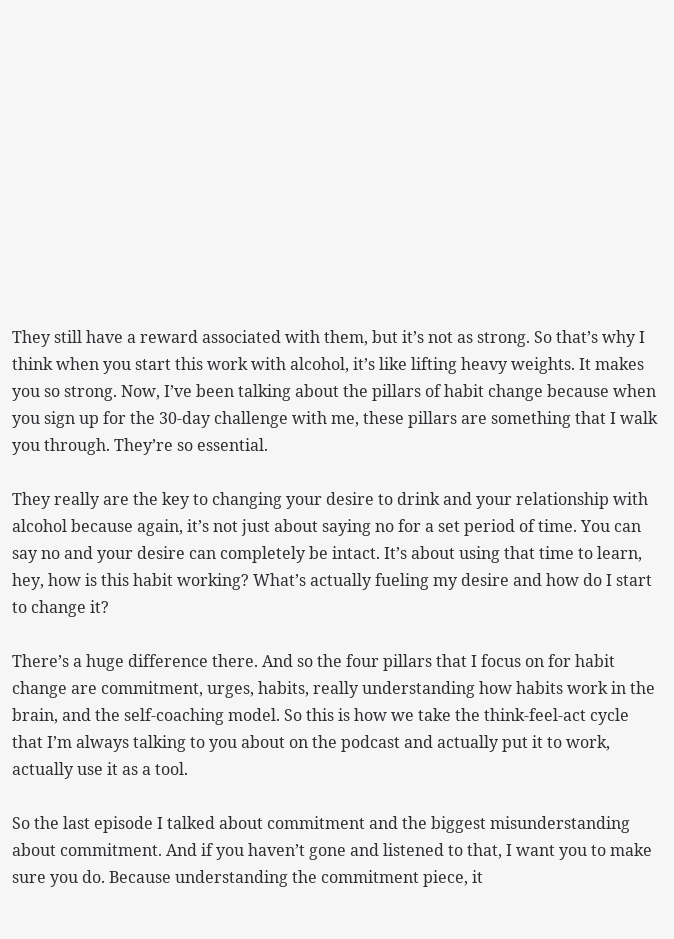They still have a reward associated with them, but it’s not as strong. So that’s why I think when you start this work with alcohol, it’s like lifting heavy weights. It makes you so strong. Now, I’ve been talking about the pillars of habit change because when you sign up for the 30-day challenge with me, these pillars are something that I walk you through. They’re so essential.

They really are the key to changing your desire to drink and your relationship with alcohol because again, it’s not just about saying no for a set period of time. You can say no and your desire can completely be intact. It’s about using that time to learn, hey, how is this habit working? What’s actually fueling my desire and how do I start to change it?

There’s a huge difference there. And so the four pillars that I focus on for habit change are commitment, urges, habits, really understanding how habits work in the brain, and the self-coaching model. So this is how we take the think-feel-act cycle that I’m always talking to you about on the podcast and actually put it to work, actually use it as a tool.

So the last episode I talked about commitment and the biggest misunderstanding about commitment. And if you haven’t gone and listened to that, I want you to make sure you do. Because understanding the commitment piece, it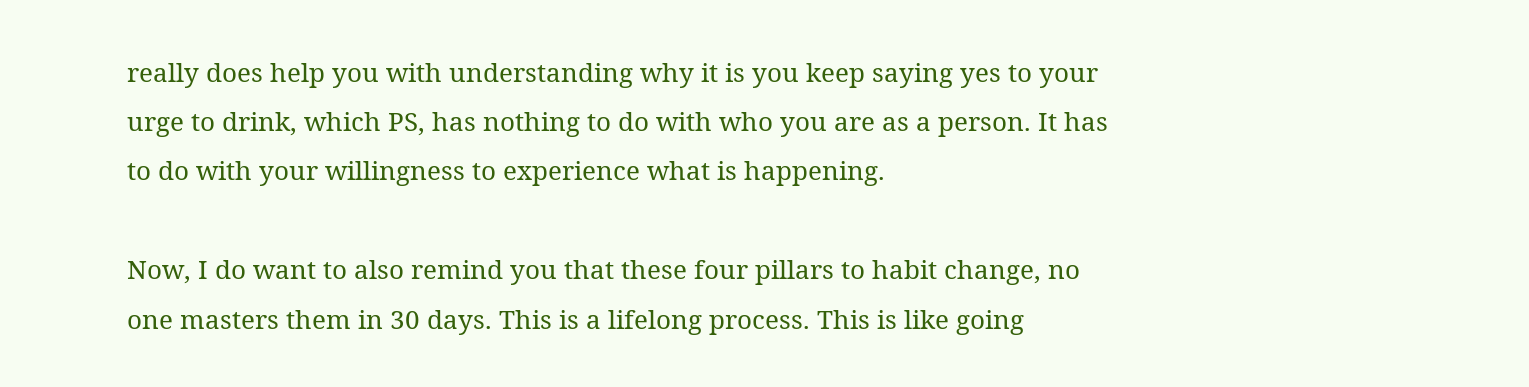really does help you with understanding why it is you keep saying yes to your urge to drink, which PS, has nothing to do with who you are as a person. It has to do with your willingness to experience what is happening.

Now, I do want to also remind you that these four pillars to habit change, no one masters them in 30 days. This is a lifelong process. This is like going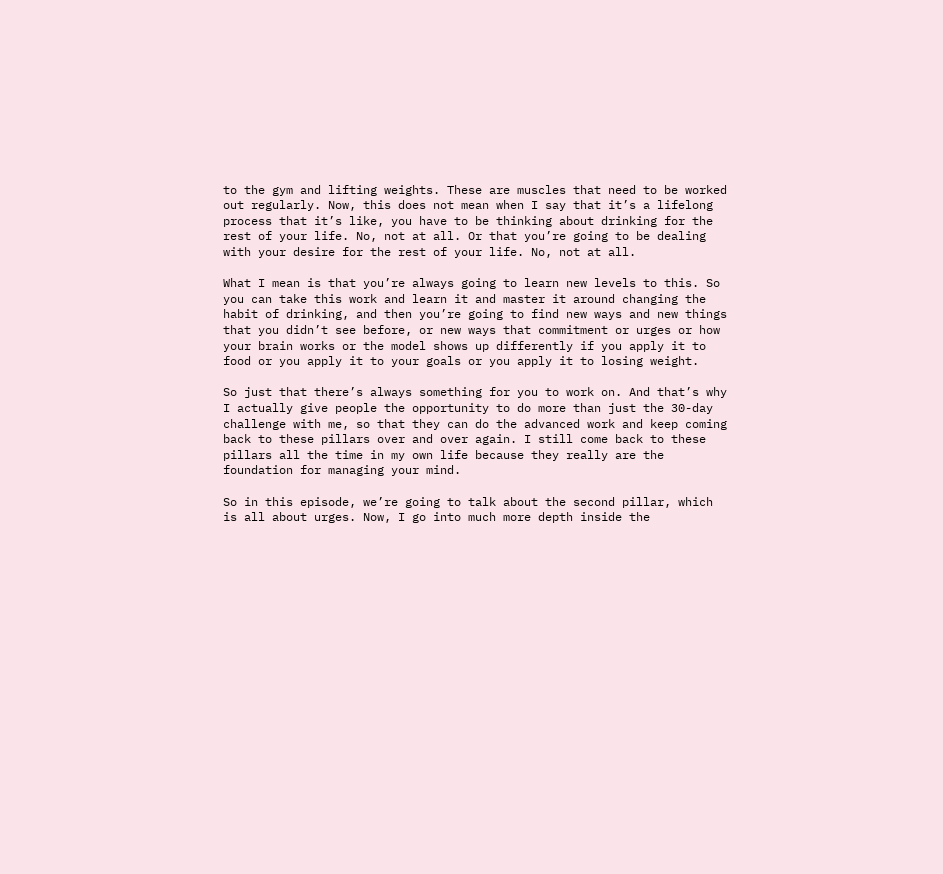to the gym and lifting weights. These are muscles that need to be worked out regularly. Now, this does not mean when I say that it’s a lifelong process that it’s like, you have to be thinking about drinking for the rest of your life. No, not at all. Or that you’re going to be dealing with your desire for the rest of your life. No, not at all.

What I mean is that you’re always going to learn new levels to this. So you can take this work and learn it and master it around changing the habit of drinking, and then you’re going to find new ways and new things that you didn’t see before, or new ways that commitment or urges or how your brain works or the model shows up differently if you apply it to food or you apply it to your goals or you apply it to losing weight.

So just that there’s always something for you to work on. And that’s why I actually give people the opportunity to do more than just the 30-day challenge with me, so that they can do the advanced work and keep coming back to these pillars over and over again. I still come back to these pillars all the time in my own life because they really are the foundation for managing your mind.

So in this episode, we’re going to talk about the second pillar, which is all about urges. Now, I go into much more depth inside the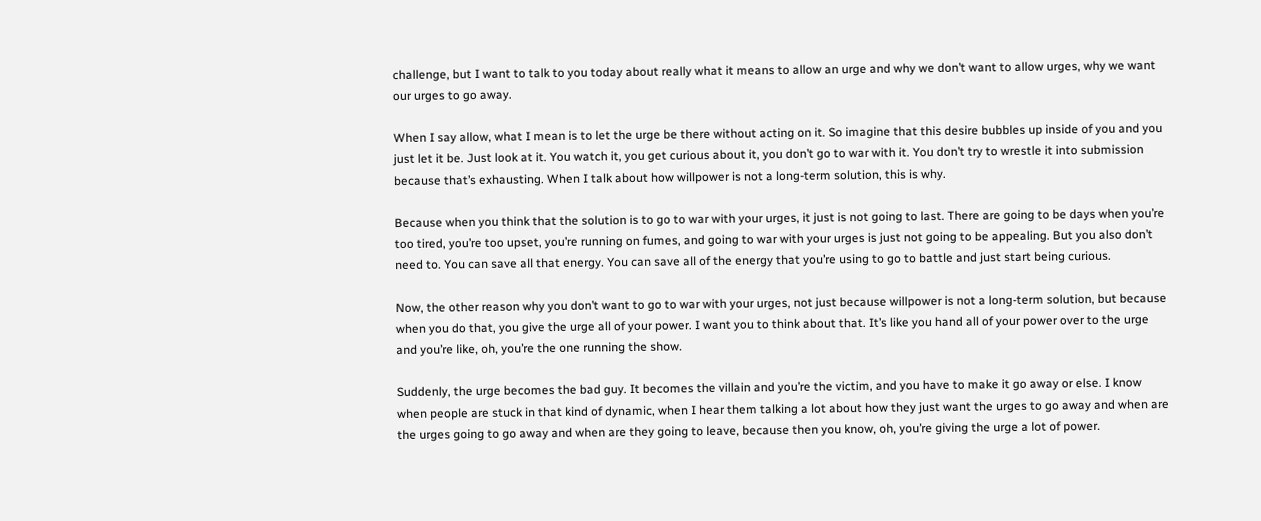challenge, but I want to talk to you today about really what it means to allow an urge and why we don’t want to allow urges, why we want our urges to go away.

When I say allow, what I mean is to let the urge be there without acting on it. So imagine that this desire bubbles up inside of you and you just let it be. Just look at it. You watch it, you get curious about it, you don’t go to war with it. You don’t try to wrestle it into submission because that’s exhausting. When I talk about how willpower is not a long-term solution, this is why.

Because when you think that the solution is to go to war with your urges, it just is not going to last. There are going to be days when you’re too tired, you’re too upset, you’re running on fumes, and going to war with your urges is just not going to be appealing. But you also don’t need to. You can save all that energy. You can save all of the energy that you’re using to go to battle and just start being curious.

Now, the other reason why you don’t want to go to war with your urges, not just because willpower is not a long-term solution, but because when you do that, you give the urge all of your power. I want you to think about that. It’s like you hand all of your power over to the urge and you’re like, oh, you’re the one running the show.

Suddenly, the urge becomes the bad guy. It becomes the villain and you’re the victim, and you have to make it go away or else. I know when people are stuck in that kind of dynamic, when I hear them talking a lot about how they just want the urges to go away and when are the urges going to go away and when are they going to leave, because then you know, oh, you’re giving the urge a lot of power.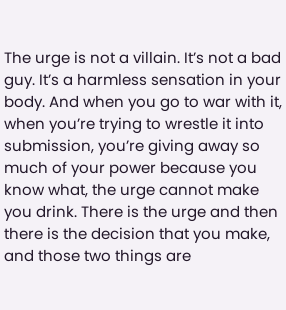The urge is not a villain. It’s not a bad guy. It’s a harmless sensation in your body. And when you go to war with it, when you’re trying to wrestle it into submission, you’re giving away so much of your power because you know what, the urge cannot make you drink. There is the urge and then there is the decision that you make, and those two things are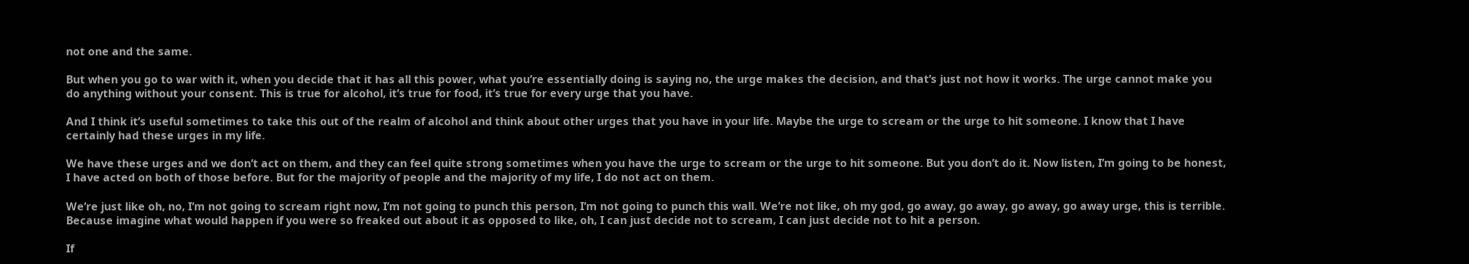not one and the same.

But when you go to war with it, when you decide that it has all this power, what you’re essentially doing is saying no, the urge makes the decision, and that’s just not how it works. The urge cannot make you do anything without your consent. This is true for alcohol, it’s true for food, it’s true for every urge that you have.

And I think it’s useful sometimes to take this out of the realm of alcohol and think about other urges that you have in your life. Maybe the urge to scream or the urge to hit someone. I know that I have certainly had these urges in my life.

We have these urges and we don’t act on them, and they can feel quite strong sometimes when you have the urge to scream or the urge to hit someone. But you don’t do it. Now listen, I’m going to be honest, I have acted on both of those before. But for the majority of people and the majority of my life, I do not act on them.

We’re just like oh, no, I’m not going to scream right now, I’m not going to punch this person, I’m not going to punch this wall. We’re not like, oh my god, go away, go away, go away, go away urge, this is terrible. Because imagine what would happen if you were so freaked out about it as opposed to like, oh, I can just decide not to scream, I can just decide not to hit a person.

If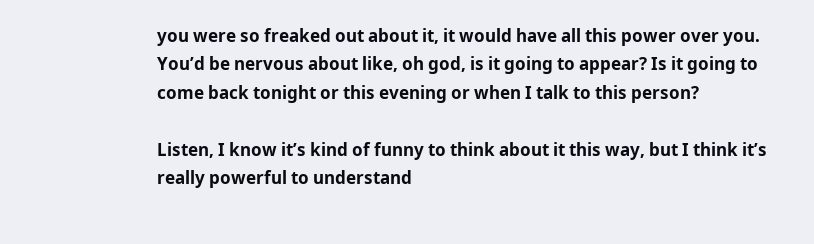you were so freaked out about it, it would have all this power over you. You’d be nervous about like, oh god, is it going to appear? Is it going to come back tonight or this evening or when I talk to this person?

Listen, I know it’s kind of funny to think about it this way, but I think it’s really powerful to understand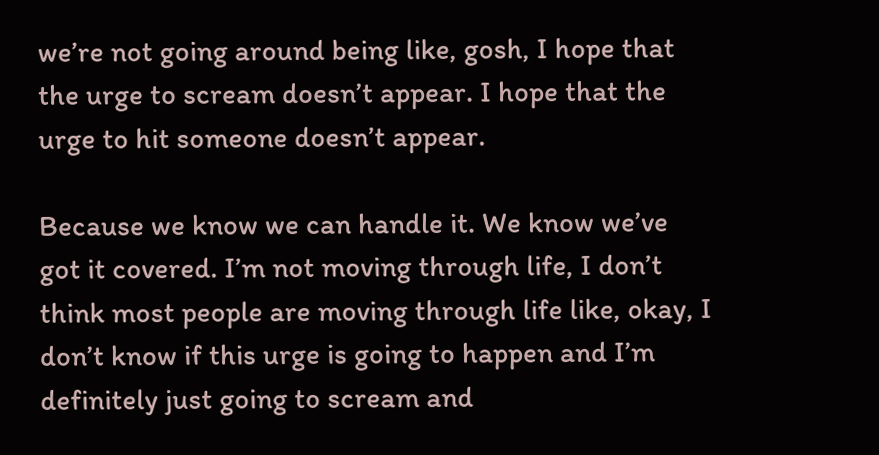we’re not going around being like, gosh, I hope that the urge to scream doesn’t appear. I hope that the urge to hit someone doesn’t appear.

Because we know we can handle it. We know we’ve got it covered. I’m not moving through life, I don’t think most people are moving through life like, okay, I don’t know if this urge is going to happen and I’m definitely just going to scream and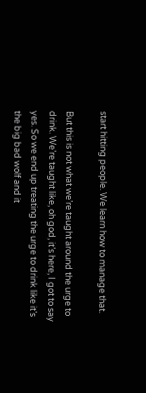start hitting people. We learn how to manage that.

But this is not what we’re taught around the urge to drink. We’re taught like, oh god, it’s here, I got to say yes. So we end up treating the urge to drink like it’s the big bad wolf and it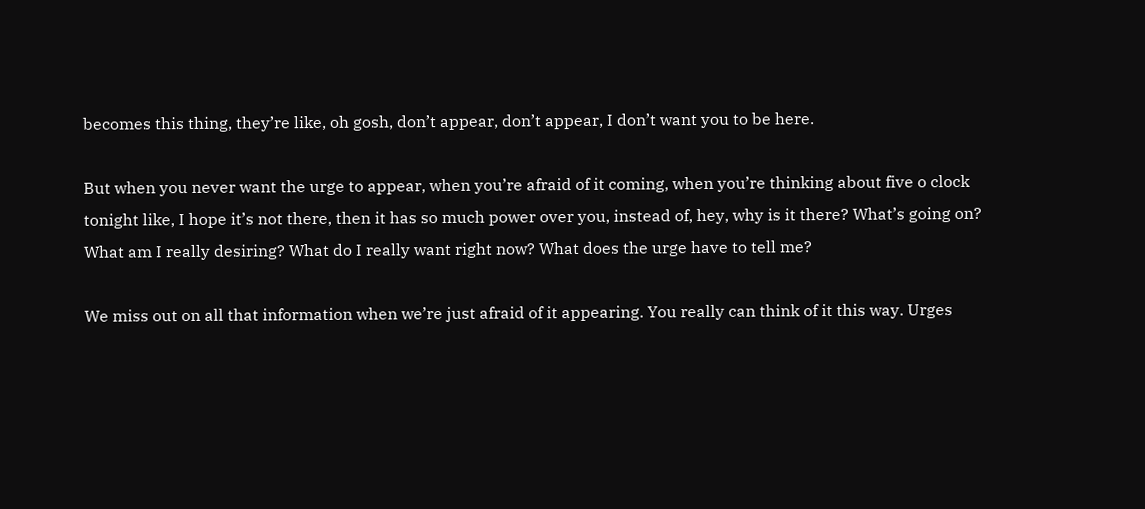becomes this thing, they’re like, oh gosh, don’t appear, don’t appear, I don’t want you to be here.

But when you never want the urge to appear, when you’re afraid of it coming, when you’re thinking about five o clock tonight like, I hope it’s not there, then it has so much power over you, instead of, hey, why is it there? What’s going on? What am I really desiring? What do I really want right now? What does the urge have to tell me?

We miss out on all that information when we’re just afraid of it appearing. You really can think of it this way. Urges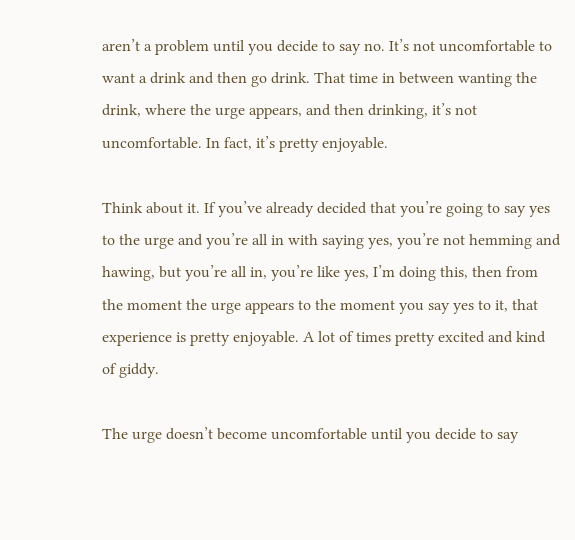aren’t a problem until you decide to say no. It’s not uncomfortable to want a drink and then go drink. That time in between wanting the drink, where the urge appears, and then drinking, it’s not uncomfortable. In fact, it’s pretty enjoyable.

Think about it. If you’ve already decided that you’re going to say yes to the urge and you’re all in with saying yes, you’re not hemming and hawing, but you’re all in, you’re like yes, I’m doing this, then from the moment the urge appears to the moment you say yes to it, that experience is pretty enjoyable. A lot of times pretty excited and kind of giddy.

The urge doesn’t become uncomfortable until you decide to say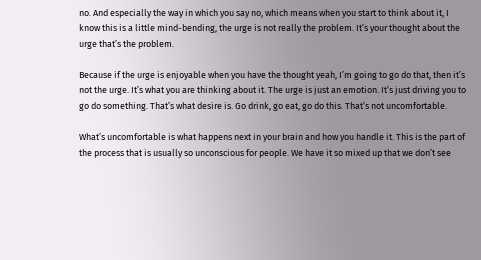no. And especially the way in which you say no, which means when you start to think about it, I know this is a little mind-bending, the urge is not really the problem. It’s your thought about the urge that’s the problem.

Because if the urge is enjoyable when you have the thought yeah, I’m going to go do that, then it’s not the urge. It’s what you are thinking about it. The urge is just an emotion. It’s just driving you to go do something. That’s what desire is. Go drink, go eat, go do this. That’s not uncomfortable.

What’s uncomfortable is what happens next in your brain and how you handle it. This is the part of the process that is usually so unconscious for people. We have it so mixed up that we don’t see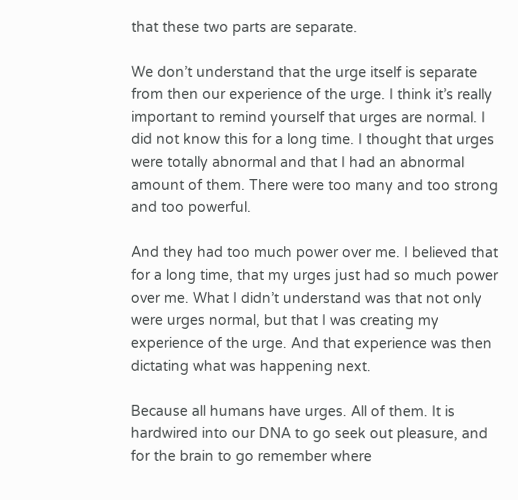that these two parts are separate.

We don’t understand that the urge itself is separate from then our experience of the urge. I think it’s really important to remind yourself that urges are normal. I did not know this for a long time. I thought that urges were totally abnormal and that I had an abnormal amount of them. There were too many and too strong and too powerful.

And they had too much power over me. I believed that for a long time, that my urges just had so much power over me. What I didn’t understand was that not only were urges normal, but that I was creating my experience of the urge. And that experience was then dictating what was happening next.

Because all humans have urges. All of them. It is hardwired into our DNA to go seek out pleasure, and for the brain to go remember where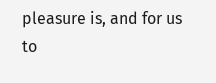pleasure is, and for us to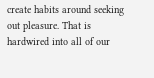create habits around seeking out pleasure. That is hardwired into all of our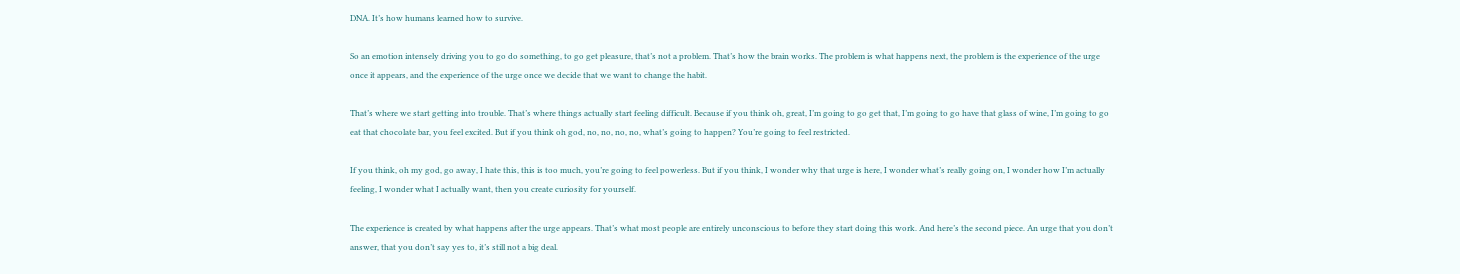DNA. It’s how humans learned how to survive.

So an emotion intensely driving you to go do something, to go get pleasure, that’s not a problem. That’s how the brain works. The problem is what happens next, the problem is the experience of the urge once it appears, and the experience of the urge once we decide that we want to change the habit.

That’s where we start getting into trouble. That’s where things actually start feeling difficult. Because if you think oh, great, I’m going to go get that, I’m going to go have that glass of wine, I’m going to go eat that chocolate bar, you feel excited. But if you think oh god, no, no, no, no, what’s going to happen? You’re going to feel restricted.

If you think, oh my god, go away, I hate this, this is too much, you’re going to feel powerless. But if you think, I wonder why that urge is here, I wonder what’s really going on, I wonder how I’m actually feeling, I wonder what I actually want, then you create curiosity for yourself.

The experience is created by what happens after the urge appears. That’s what most people are entirely unconscious to before they start doing this work. And here’s the second piece. An urge that you don’t answer, that you don’t say yes to, it’s still not a big deal.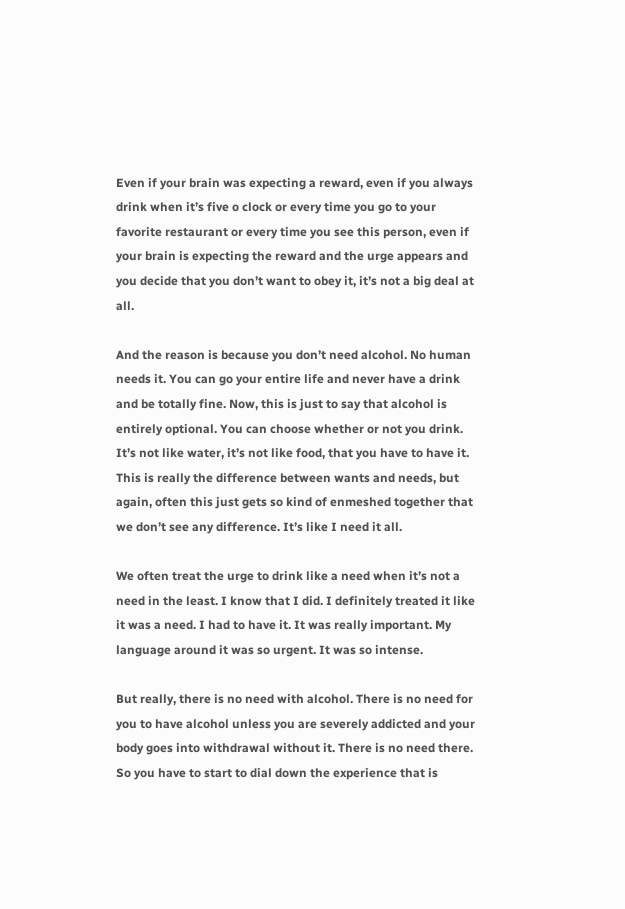Even if your brain was expecting a reward, even if you always drink when it’s five o clock or every time you go to your favorite restaurant or every time you see this person, even if your brain is expecting the reward and the urge appears and you decide that you don’t want to obey it, it’s not a big deal at all.

And the reason is because you don’t need alcohol. No human needs it. You can go your entire life and never have a drink and be totally fine. Now, this is just to say that alcohol is entirely optional. You can choose whether or not you drink. It’s not like water, it’s not like food, that you have to have it. This is really the difference between wants and needs, but again, often this just gets so kind of enmeshed together that we don’t see any difference. It’s like I need it all.

We often treat the urge to drink like a need when it’s not a need in the least. I know that I did. I definitely treated it like it was a need. I had to have it. It was really important. My language around it was so urgent. It was so intense.

But really, there is no need with alcohol. There is no need for you to have alcohol unless you are severely addicted and your body goes into withdrawal without it. There is no need there. So you have to start to dial down the experience that is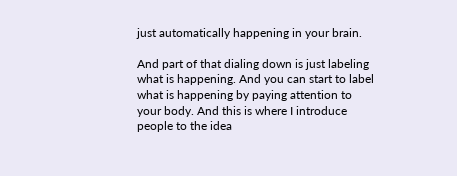just automatically happening in your brain.

And part of that dialing down is just labeling what is happening. And you can start to label what is happening by paying attention to your body. And this is where I introduce people to the idea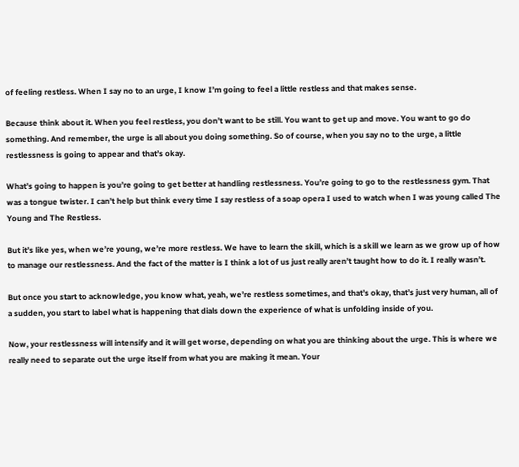of feeling restless. When I say no to an urge, I know I’m going to feel a little restless and that makes sense.

Because think about it. When you feel restless, you don’t want to be still. You want to get up and move. You want to go do something. And remember, the urge is all about you doing something. So of course, when you say no to the urge, a little restlessness is going to appear and that’s okay.

What’s going to happen is you’re going to get better at handling restlessness. You’re going to go to the restlessness gym. That was a tongue twister. I can’t help but think every time I say restless of a soap opera I used to watch when I was young called The Young and The Restless.

But it’s like yes, when we’re young, we’re more restless. We have to learn the skill, which is a skill we learn as we grow up of how to manage our restlessness. And the fact of the matter is I think a lot of us just really aren’t taught how to do it. I really wasn’t.

But once you start to acknowledge, you know what, yeah, we’re restless sometimes, and that’s okay, that’s just very human, all of a sudden, you start to label what is happening that dials down the experience of what is unfolding inside of you.

Now, your restlessness will intensify and it will get worse, depending on what you are thinking about the urge. This is where we really need to separate out the urge itself from what you are making it mean. Your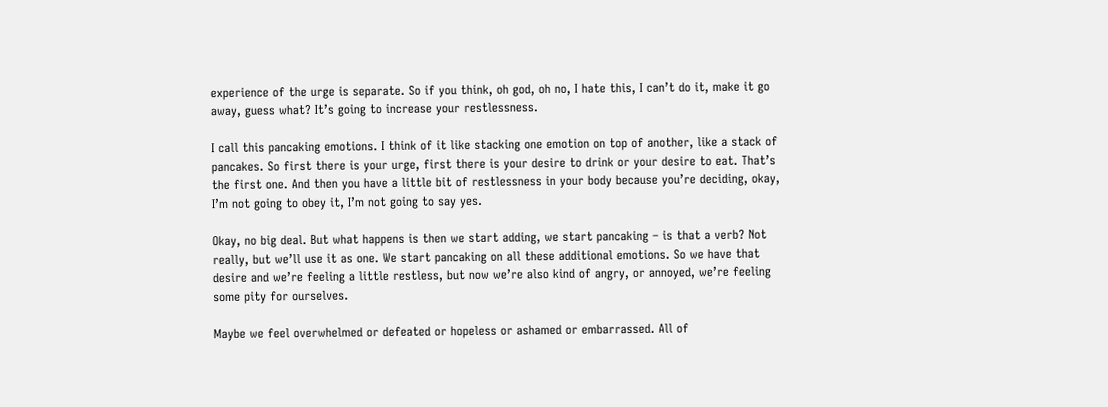experience of the urge is separate. So if you think, oh god, oh no, I hate this, I can’t do it, make it go away, guess what? It’s going to increase your restlessness.

I call this pancaking emotions. I think of it like stacking one emotion on top of another, like a stack of pancakes. So first there is your urge, first there is your desire to drink or your desire to eat. That’s the first one. And then you have a little bit of restlessness in your body because you’re deciding, okay, I’m not going to obey it, I’m not going to say yes.

Okay, no big deal. But what happens is then we start adding, we start pancaking – is that a verb? Not really, but we’ll use it as one. We start pancaking on all these additional emotions. So we have that desire and we’re feeling a little restless, but now we’re also kind of angry, or annoyed, we’re feeling some pity for ourselves.

Maybe we feel overwhelmed or defeated or hopeless or ashamed or embarrassed. All of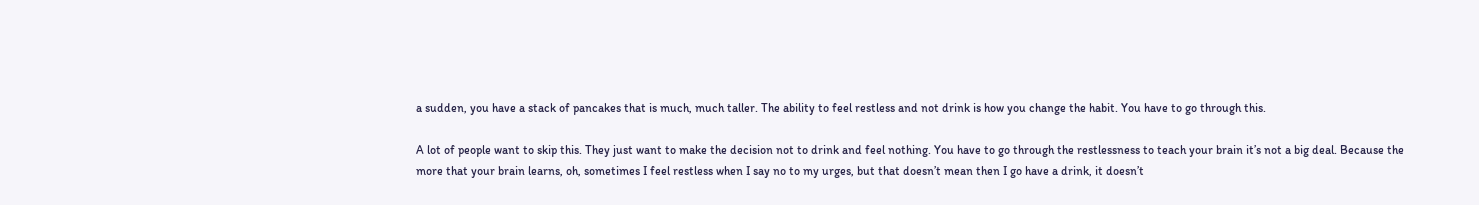a sudden, you have a stack of pancakes that is much, much taller. The ability to feel restless and not drink is how you change the habit. You have to go through this.

A lot of people want to skip this. They just want to make the decision not to drink and feel nothing. You have to go through the restlessness to teach your brain it’s not a big deal. Because the more that your brain learns, oh, sometimes I feel restless when I say no to my urges, but that doesn’t mean then I go have a drink, it doesn’t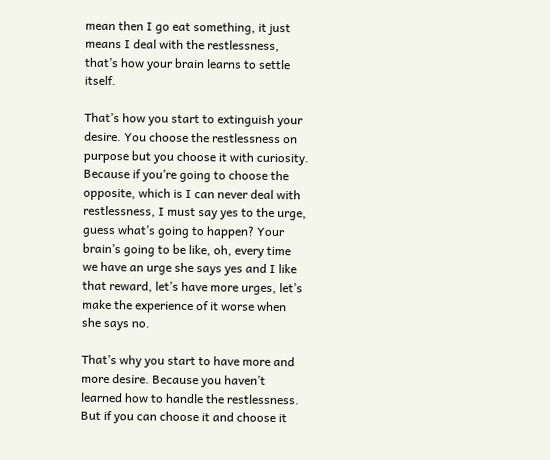mean then I go eat something, it just means I deal with the restlessness, that’s how your brain learns to settle itself.

That’s how you start to extinguish your desire. You choose the restlessness on purpose but you choose it with curiosity. Because if you’re going to choose the opposite, which is I can never deal with restlessness, I must say yes to the urge, guess what’s going to happen? Your brain’s going to be like, oh, every time we have an urge she says yes and I like that reward, let’s have more urges, let’s make the experience of it worse when she says no.

That’s why you start to have more and more desire. Because you haven’t learned how to handle the restlessness. But if you can choose it and choose it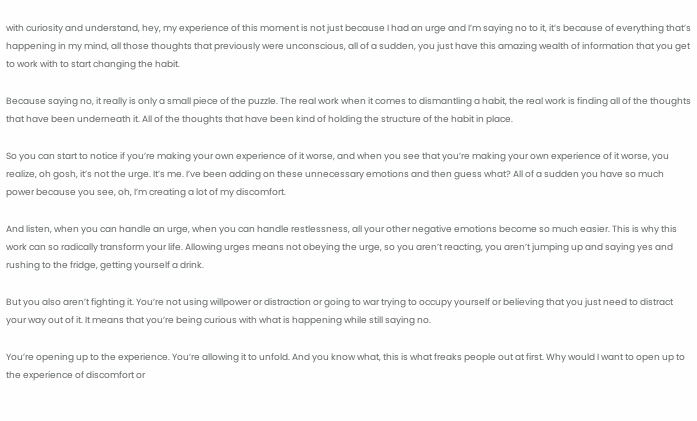with curiosity and understand, hey, my experience of this moment is not just because I had an urge and I’m saying no to it, it’s because of everything that’s happening in my mind, all those thoughts that previously were unconscious, all of a sudden, you just have this amazing wealth of information that you get to work with to start changing the habit.

Because saying no, it really is only a small piece of the puzzle. The real work when it comes to dismantling a habit, the real work is finding all of the thoughts that have been underneath it. All of the thoughts that have been kind of holding the structure of the habit in place.

So you can start to notice if you’re making your own experience of it worse, and when you see that you’re making your own experience of it worse, you realize, oh gosh, it’s not the urge. It’s me. I’ve been adding on these unnecessary emotions and then guess what? All of a sudden you have so much power because you see, oh, I’m creating a lot of my discomfort.

And listen, when you can handle an urge, when you can handle restlessness, all your other negative emotions become so much easier. This is why this work can so radically transform your life. Allowing urges means not obeying the urge, so you aren’t reacting, you aren’t jumping up and saying yes and rushing to the fridge, getting yourself a drink.

But you also aren’t fighting it. You’re not using willpower or distraction or going to war trying to occupy yourself or believing that you just need to distract your way out of it. It means that you’re being curious with what is happening while still saying no.

You’re opening up to the experience. You’re allowing it to unfold. And you know what, this is what freaks people out at first. Why would I want to open up to the experience of discomfort or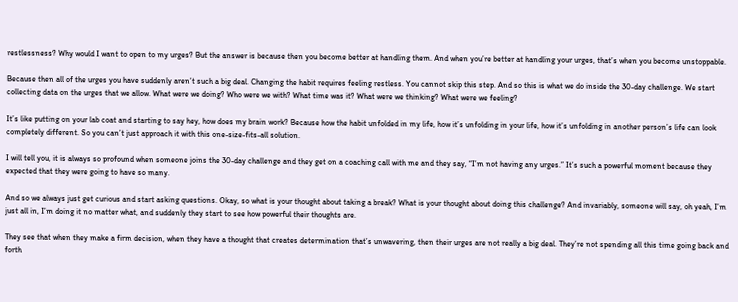restlessness? Why would I want to open to my urges? But the answer is because then you become better at handling them. And when you’re better at handling your urges, that’s when you become unstoppable.

Because then all of the urges you have suddenly aren’t such a big deal. Changing the habit requires feeling restless. You cannot skip this step. And so this is what we do inside the 30-day challenge. We start collecting data on the urges that we allow. What were we doing? Who were we with? What time was it? What were we thinking? What were we feeling?

It’s like putting on your lab coat and starting to say hey, how does my brain work? Because how the habit unfolded in my life, how it’s unfolding in your life, how it’s unfolding in another person’s life can look completely different. So you can’t just approach it with this one-size-fits-all solution.

I will tell you, it is always so profound when someone joins the 30-day challenge and they get on a coaching call with me and they say, “I’m not having any urges.” It’s such a powerful moment because they expected that they were going to have so many.

And so we always just get curious and start asking questions. Okay, so what is your thought about taking a break? What is your thought about doing this challenge? And invariably, someone will say, oh yeah, I’m just all in, I’m doing it no matter what, and suddenly they start to see how powerful their thoughts are.

They see that when they make a firm decision, when they have a thought that creates determination that’s unwavering, then their urges are not really a big deal. They’re not spending all this time going back and forth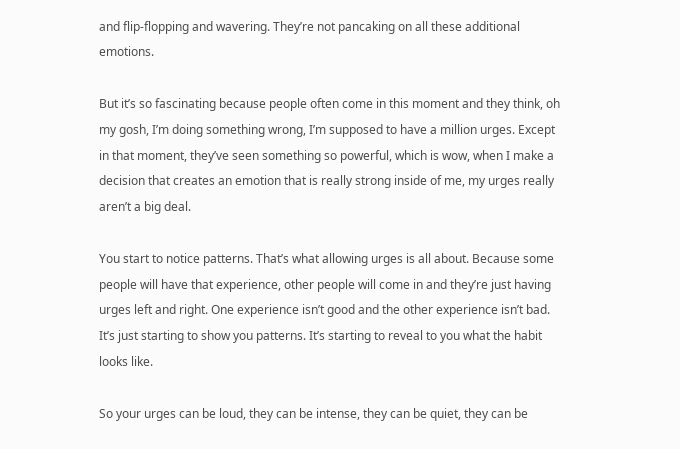and flip-flopping and wavering. They’re not pancaking on all these additional emotions.

But it’s so fascinating because people often come in this moment and they think, oh my gosh, I’m doing something wrong, I’m supposed to have a million urges. Except in that moment, they’ve seen something so powerful, which is wow, when I make a decision that creates an emotion that is really strong inside of me, my urges really aren’t a big deal.

You start to notice patterns. That’s what allowing urges is all about. Because some people will have that experience, other people will come in and they’re just having urges left and right. One experience isn’t good and the other experience isn’t bad. It’s just starting to show you patterns. It’s starting to reveal to you what the habit looks like.

So your urges can be loud, they can be intense, they can be quiet, they can be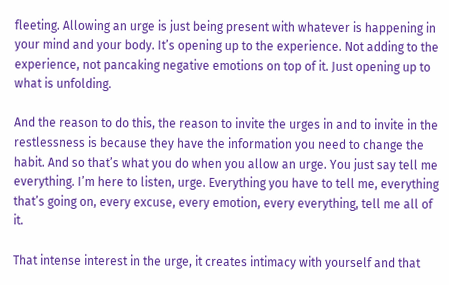fleeting. Allowing an urge is just being present with whatever is happening in your mind and your body. It’s opening up to the experience. Not adding to the experience, not pancaking negative emotions on top of it. Just opening up to what is unfolding.

And the reason to do this, the reason to invite the urges in and to invite in the restlessness is because they have the information you need to change the habit. And so that’s what you do when you allow an urge. You just say tell me everything. I’m here to listen, urge. Everything you have to tell me, everything that’s going on, every excuse, every emotion, every everything, tell me all of it.

That intense interest in the urge, it creates intimacy with yourself and that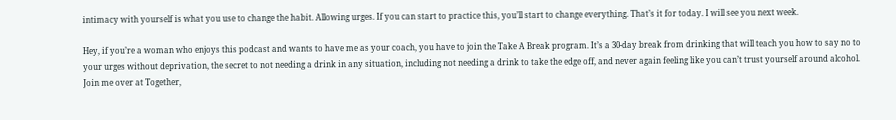intimacy with yourself is what you use to change the habit. Allowing urges. If you can start to practice this, you’ll start to change everything. That’s it for today. I will see you next week.

Hey, if you’re a woman who enjoys this podcast and wants to have me as your coach, you have to join the Take A Break program. It’s a 30-day break from drinking that will teach you how to say no to your urges without deprivation, the secret to not needing a drink in any situation, including not needing a drink to take the edge off, and never again feeling like you can’t trust yourself around alcohol. Join me over at Together,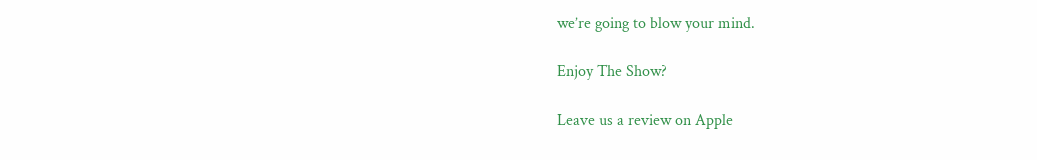we’re going to blow your mind.

Enjoy The Show?

Leave us a review on Apple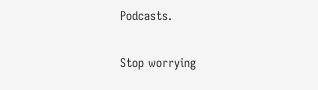Podcasts.

Stop worrying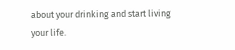about your drinking and start living your life.